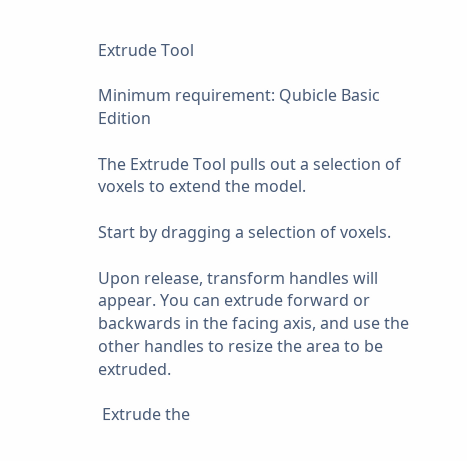Extrude Tool

Minimum requirement: Qubicle Basic Edition

The Extrude Tool pulls out a selection of voxels to extend the model.

Start by dragging a selection of voxels.

Upon release, transform handles will appear. You can extrude forward or backwards in the facing axis, and use the other handles to resize the area to be extruded.

 Extrude the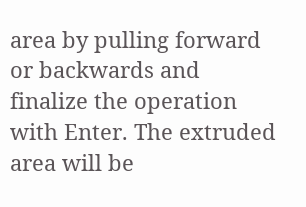area by pulling forward or backwards and finalize the operation with Enter. The extruded area will be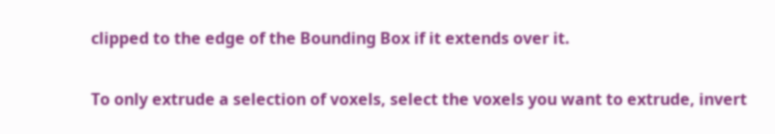clipped to the edge of the Bounding Box if it extends over it.

To only extrude a selection of voxels, select the voxels you want to extrude, invert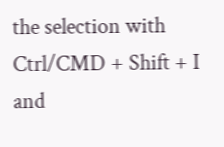the selection with Ctrl/CMD + Shift + I and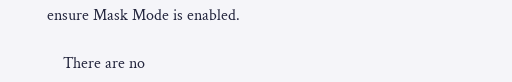ensure Mask Mode is enabled.

    There are no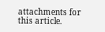attachments for this article.